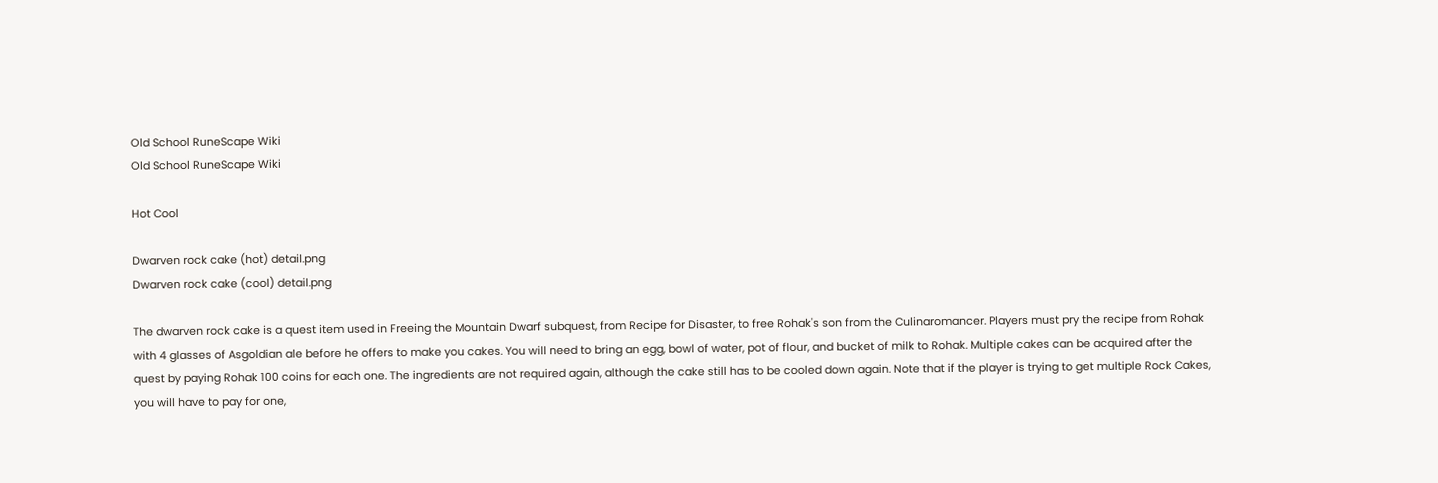Old School RuneScape Wiki
Old School RuneScape Wiki

Hot Cool

Dwarven rock cake (hot) detail.png
Dwarven rock cake (cool) detail.png

The dwarven rock cake is a quest item used in Freeing the Mountain Dwarf subquest, from Recipe for Disaster, to free Rohak's son from the Culinaromancer. Players must pry the recipe from Rohak with 4 glasses of Asgoldian ale before he offers to make you cakes. You will need to bring an egg, bowl of water, pot of flour, and bucket of milk to Rohak. Multiple cakes can be acquired after the quest by paying Rohak 100 coins for each one. The ingredients are not required again, although the cake still has to be cooled down again. Note that if the player is trying to get multiple Rock Cakes, you will have to pay for one,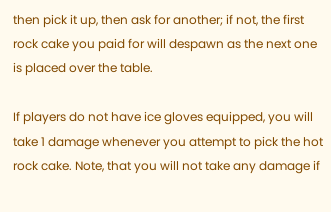then pick it up, then ask for another; if not, the first rock cake you paid for will despawn as the next one is placed over the table.

If players do not have ice gloves equipped, you will take 1 damage whenever you attempt to pick the hot rock cake. Note, that you will not take any damage if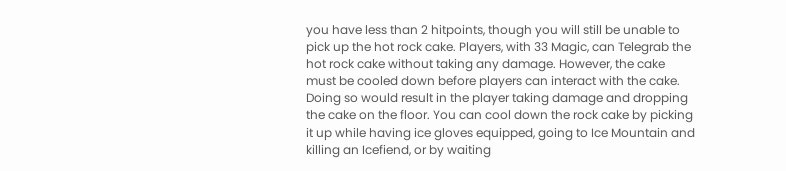you have less than 2 hitpoints, though you will still be unable to pick up the hot rock cake. Players, with 33 Magic, can Telegrab the hot rock cake without taking any damage. However, the cake must be cooled down before players can interact with the cake. Doing so would result in the player taking damage and dropping the cake on the floor. You can cool down the rock cake by picking it up while having ice gloves equipped, going to Ice Mountain and killing an Icefiend, or by waiting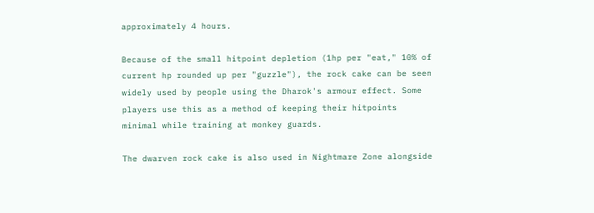approximately 4 hours.

Because of the small hitpoint depletion (1hp per "eat," 10% of current hp rounded up per "guzzle"), the rock cake can be seen widely used by people using the Dharok's armour effect. Some players use this as a method of keeping their hitpoints minimal while training at monkey guards.

The dwarven rock cake is also used in Nightmare Zone alongside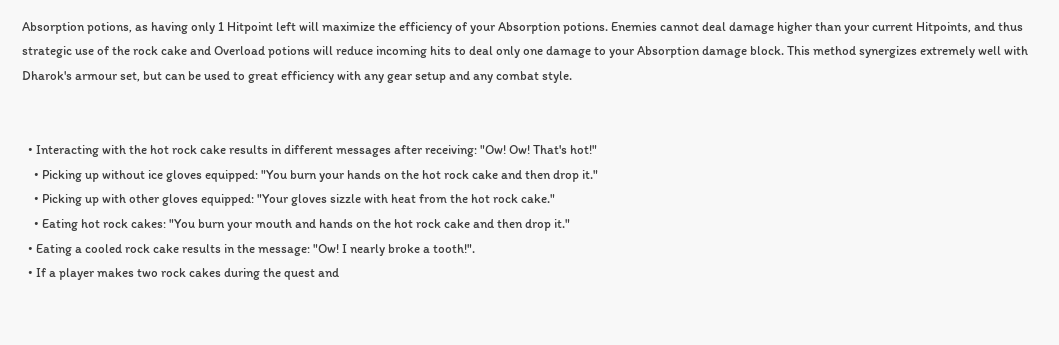Absorption potions, as having only 1 Hitpoint left will maximize the efficiency of your Absorption potions. Enemies cannot deal damage higher than your current Hitpoints, and thus strategic use of the rock cake and Overload potions will reduce incoming hits to deal only one damage to your Absorption damage block. This method synergizes extremely well with Dharok's armour set, but can be used to great efficiency with any gear setup and any combat style.


  • Interacting with the hot rock cake results in different messages after receiving: "Ow! Ow! That's hot!"
    • Picking up without ice gloves equipped: "You burn your hands on the hot rock cake and then drop it."
    • Picking up with other gloves equipped: "Your gloves sizzle with heat from the hot rock cake."
    • Eating hot rock cakes: "You burn your mouth and hands on the hot rock cake and then drop it."
  • Eating a cooled rock cake results in the message: "Ow! I nearly broke a tooth!".
  • If a player makes two rock cakes during the quest and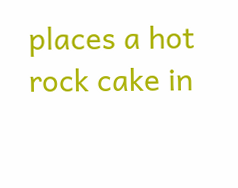places a hot rock cake in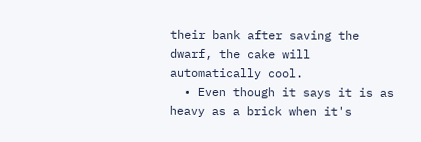their bank after saving the dwarf, the cake will automatically cool.
  • Even though it says it is as heavy as a brick when it's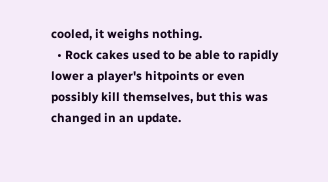cooled, it weighs nothing.
  • Rock cakes used to be able to rapidly lower a player's hitpoints or even possibly kill themselves, but this was changed in an update.